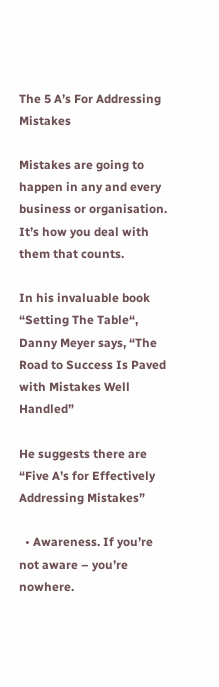The 5 A’s For Addressing Mistakes

Mistakes are going to happen in any and every business or organisation. It’s how you deal with them that counts.

In his invaluable book “Setting The Table“, Danny Meyer says, “The Road to Success Is Paved with Mistakes Well Handled”

He suggests there are “Five A’s for Effectively Addressing Mistakes”

  • Awareness. If you’re not aware – you’re nowhere.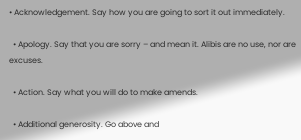• Acknowledgement. Say how you are going to sort it out immediately.

  • Apology. Say that you are sorry – and mean it. Alibis are no use, nor are excuses.

  • Action. Say what you will do to make amends.

  • Additional generosity. Go above and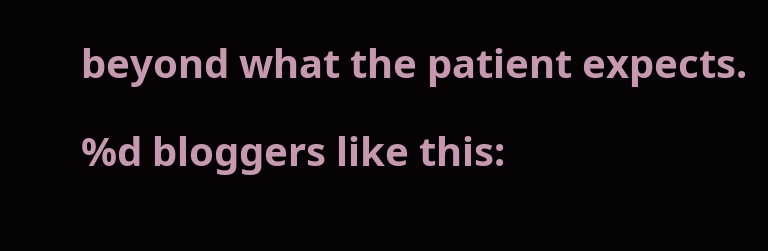beyond what the patient expects.

%d bloggers like this: